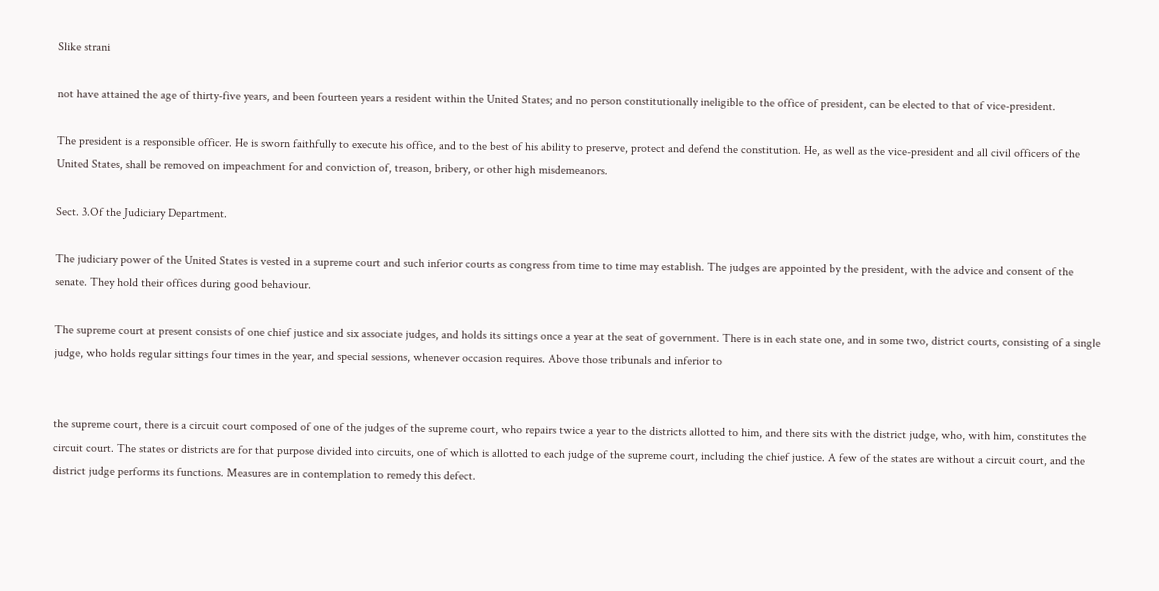Slike strani

not have attained the age of thirty-five years, and been fourteen years a resident within the United States; and no person constitutionally ineligible to the office of president, can be elected to that of vice-president.

The president is a responsible officer. He is sworn faithfully to execute his office, and to the best of his ability to preserve, protect and defend the constitution. He, as well as the vice-president and all civil officers of the United States, shall be removed on impeachment for and conviction of, treason, bribery, or other high misdemeanors.

Sect. 3.Of the Judiciary Department.

The judiciary power of the United States is vested in a supreme court and such inferior courts as congress from time to time may establish. The judges are appointed by the president, with the advice and consent of the senate. They hold their offices during good behaviour.

The supreme court at present consists of one chief justice and six associate judges, and holds its sittings once a year at the seat of government. There is in each state one, and in some two, district courts, consisting of a single judge, who holds regular sittings four times in the year, and special sessions, whenever occasion requires. Above those tribunals and inferior to


the supreme court, there is a circuit court composed of one of the judges of the supreme court, who repairs twice a year to the districts allotted to him, and there sits with the district judge, who, with him, constitutes the circuit court. The states or districts are for that purpose divided into circuits, one of which is allotted to each judge of the supreme court, including the chief justice. A few of the states are without a circuit court, and the district judge performs its functions. Measures are in contemplation to remedy this defect.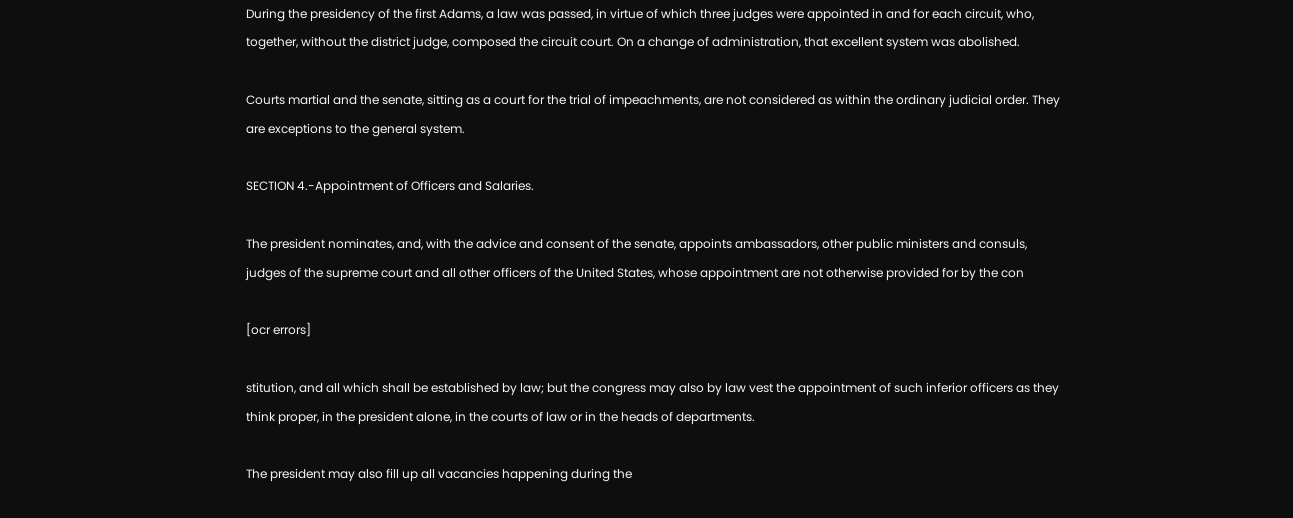During the presidency of the first Adams, a law was passed, in virtue of which three judges were appointed in and for each circuit, who, together, without the district judge, composed the circuit court. On a change of administration, that excellent system was abolished.

Courts martial and the senate, sitting as a court for the trial of impeachments, are not considered as within the ordinary judicial order. They are exceptions to the general system.

SECTION 4.-Appointment of Officers and Salaries.

The president nominates, and, with the advice and consent of the senate, appoints ambassadors, other public ministers and consuls, judges of the supreme court and all other officers of the United States, whose appointment are not otherwise provided for by the con

[ocr errors]

stitution, and all which shall be established by law; but the congress may also by law vest the appointment of such inferior officers as they think proper, in the president alone, in the courts of law or in the heads of departments.

The president may also fill up all vacancies happening during the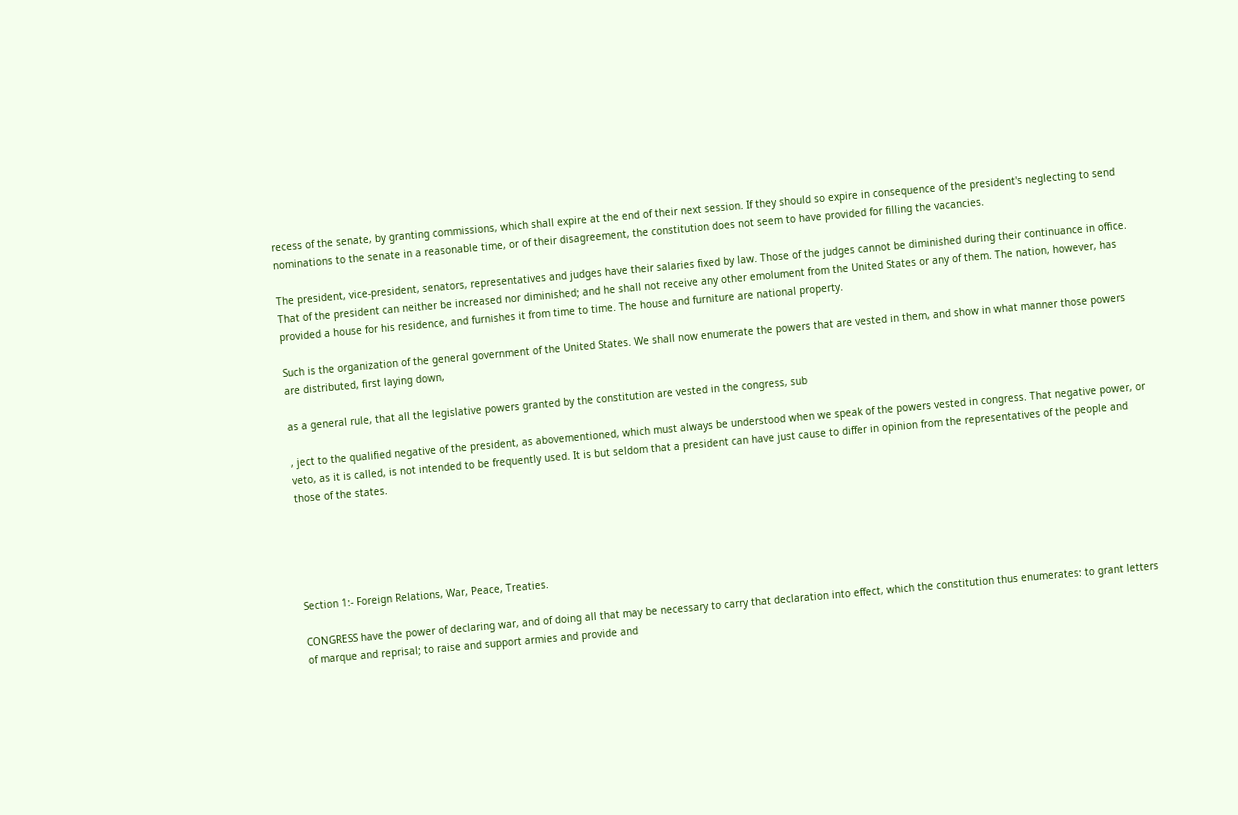recess of the senate, by granting commissions, which shall expire at the end of their next session. If they should so expire in consequence of the president's neglecting to send nominations to the senate in a reasonable time, or of their disagreement, the constitution does not seem to have provided for filling the vacancies.

The president, vice-president, senators, representatives and judges have their salaries fixed by law. Those of the judges cannot be diminished during their continuance in office. That of the president can neither be increased nor diminished; and he shall not receive any other emolument from the United States or any of them. The nation, however, has provided a house for his residence, and furnishes it from time to time. The house and furniture are national property.

Such is the organization of the general government of the United States. We shall now enumerate the powers that are vested in them, and show in what manner those powers are distributed, first laying down,

as a general rule, that all the legislative powers granted by the constitution are vested in the congress, sub

, ject to the qualified negative of the president, as abovementioned, which must always be understood when we speak of the powers vested in congress. That negative power, or veto, as it is called, is not intended to be frequently used. It is but seldom that a president can have just cause to differ in opinion from the representatives of the people and those of the states.





Section 1:- Foreign Relations, War, Peace, Treaties.

CONGRESS have the power of declaring war, and of doing all that may be necessary to carry that declaration into effect, which the constitution thus enumerates: to grant letters of marque and reprisal; to raise and support armies and provide and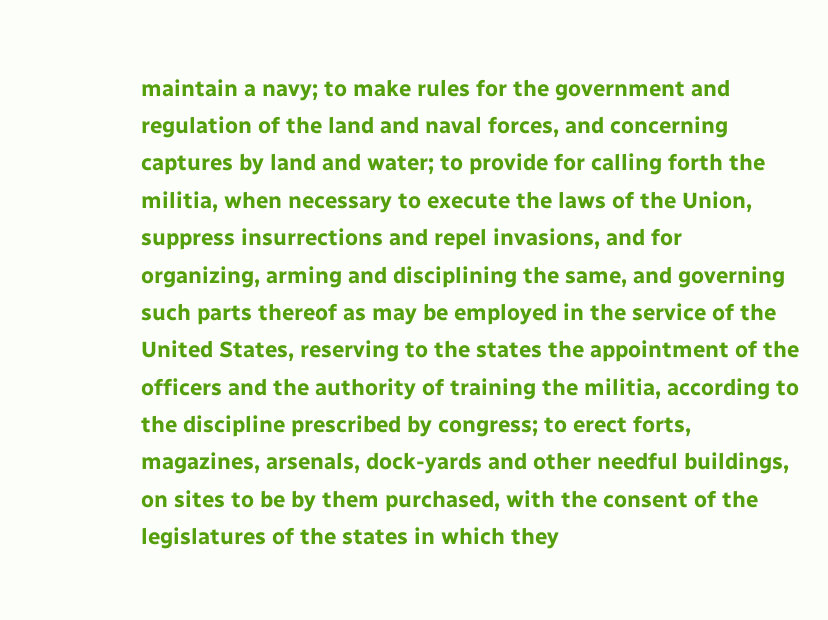maintain a navy; to make rules for the government and regulation of the land and naval forces, and concerning captures by land and water; to provide for calling forth the militia, when necessary to execute the laws of the Union, suppress insurrections and repel invasions, and for organizing, arming and disciplining the same, and governing such parts thereof as may be employed in the service of the United States, reserving to the states the appointment of the officers and the authority of training the militia, according to the discipline prescribed by congress; to erect forts, magazines, arsenals, dock-yards and other needful buildings, on sites to be by them purchased, with the consent of the legislatures of the states in which they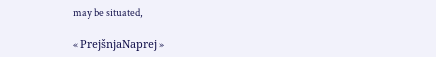may be situated,

« PrejšnjaNaprej »